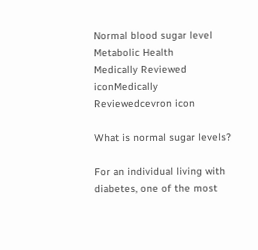Normal blood sugar level
Metabolic Health
Medically Reviewed iconMedically Reviewedcevron icon

What is normal sugar levels?

For an individual living with diabetes, one of the most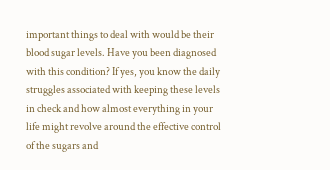important things to deal with would be their blood sugar levels. Have you been diagnosed with this condition? If yes, you know the daily struggles associated with keeping these levels in check and how almost everything in your life might revolve around the effective control of the sugars and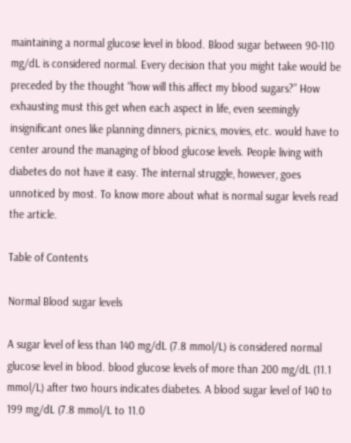maintaining a normal glucose level in blood. Blood sugar between 90-110 mg/dL is considered normal. Every decision that you might take would be preceded by the thought “how will this affect my blood sugars?” How exhausting must this get when each aspect in life, even seemingly insignificant ones like planning dinners, picnics, movies, etc. would have to center around the managing of blood glucose levels. People living with diabetes do not have it easy. The internal struggle, however, goes unnoticed by most. To know more about what is normal sugar levels read the article.

Table of Contents

Normal Blood sugar levels

A sugar level of less than 140 mg/dL (7.8 mmol/L) is considered normal glucose level in blood. blood glucose levels of more than 200 mg/dL (11.1 mmol/L) after two hours indicates diabetes. A blood sugar level of 140 to 199 mg/dL (7.8 mmol/L to 11.0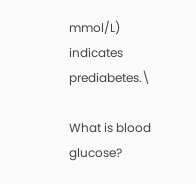mmol/L) indicates prediabetes.\

What is blood glucose?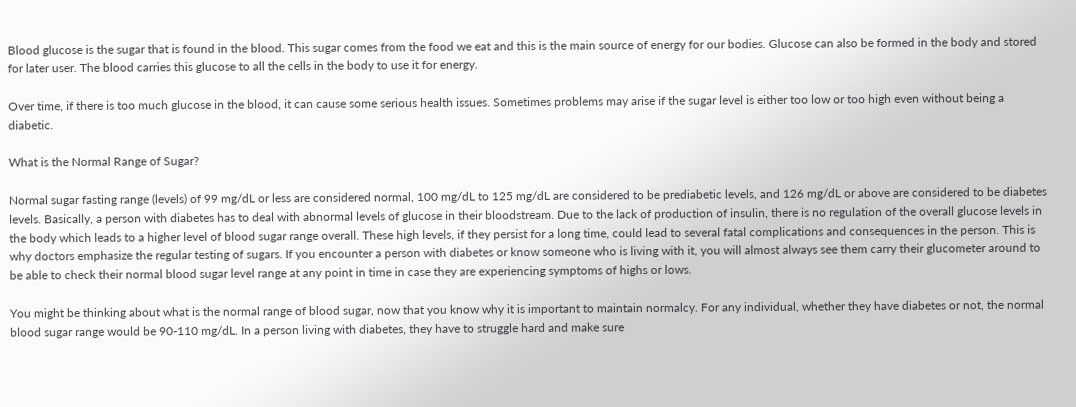Blood glucose is the sugar that is found in the blood. This sugar comes from the food we eat and this is the main source of energy for our bodies. Glucose can also be formed in the body and stored for later user. The blood carries this glucose to all the cells in the body to use it for energy.

Over time, if there is too much glucose in the blood, it can cause some serious health issues. Sometimes problems may arise if the sugar level is either too low or too high even without being a diabetic.

What is the Normal Range of Sugar?

Normal sugar fasting range (levels) of 99 mg/dL or less are considered normal, 100 mg/dL to 125 mg/dL are considered to be prediabetic levels, and 126 mg/dL or above are considered to be diabetes levels. Basically, a person with diabetes has to deal with abnormal levels of glucose in their bloodstream. Due to the lack of production of insulin, there is no regulation of the overall glucose levels in the body which leads to a higher level of blood sugar range overall. These high levels, if they persist for a long time, could lead to several fatal complications and consequences in the person. This is why doctors emphasize the regular testing of sugars. If you encounter a person with diabetes or know someone who is living with it, you will almost always see them carry their glucometer around to be able to check their normal blood sugar level range at any point in time in case they are experiencing symptoms of highs or lows.

You might be thinking about what is the normal range of blood sugar, now that you know why it is important to maintain normalcy. For any individual, whether they have diabetes or not, the normal blood sugar range would be 90-110 mg/dL. In a person living with diabetes, they have to struggle hard and make sure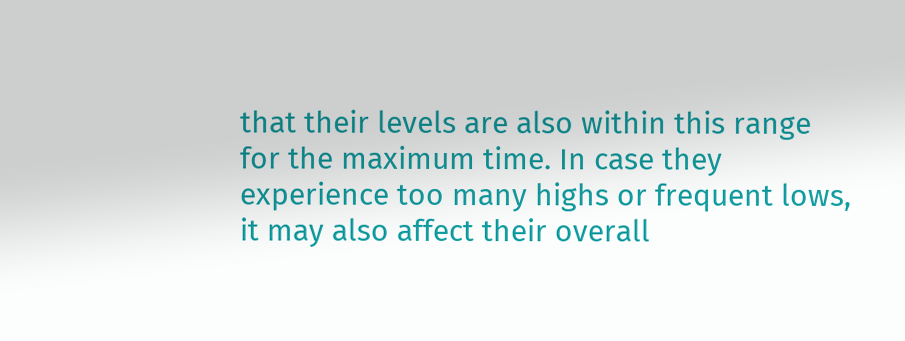that their levels are also within this range for the maximum time. In case they experience too many highs or frequent lows, it may also affect their overall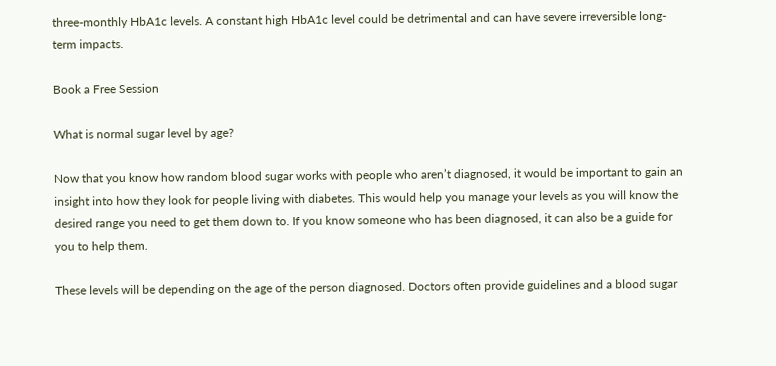three-monthly HbA1c levels. A constant high HbA1c level could be detrimental and can have severe irreversible long-term impacts.

Book a Free Session

What is normal sugar level by age?

Now that you know how random blood sugar works with people who aren’t diagnosed, it would be important to gain an insight into how they look for people living with diabetes. This would help you manage your levels as you will know the desired range you need to get them down to. If you know someone who has been diagnosed, it can also be a guide for you to help them.

These levels will be depending on the age of the person diagnosed. Doctors often provide guidelines and a blood sugar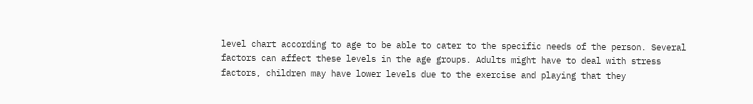level chart according to age to be able to cater to the specific needs of the person. Several factors can affect these levels in the age groups. Adults might have to deal with stress factors, children may have lower levels due to the exercise and playing that they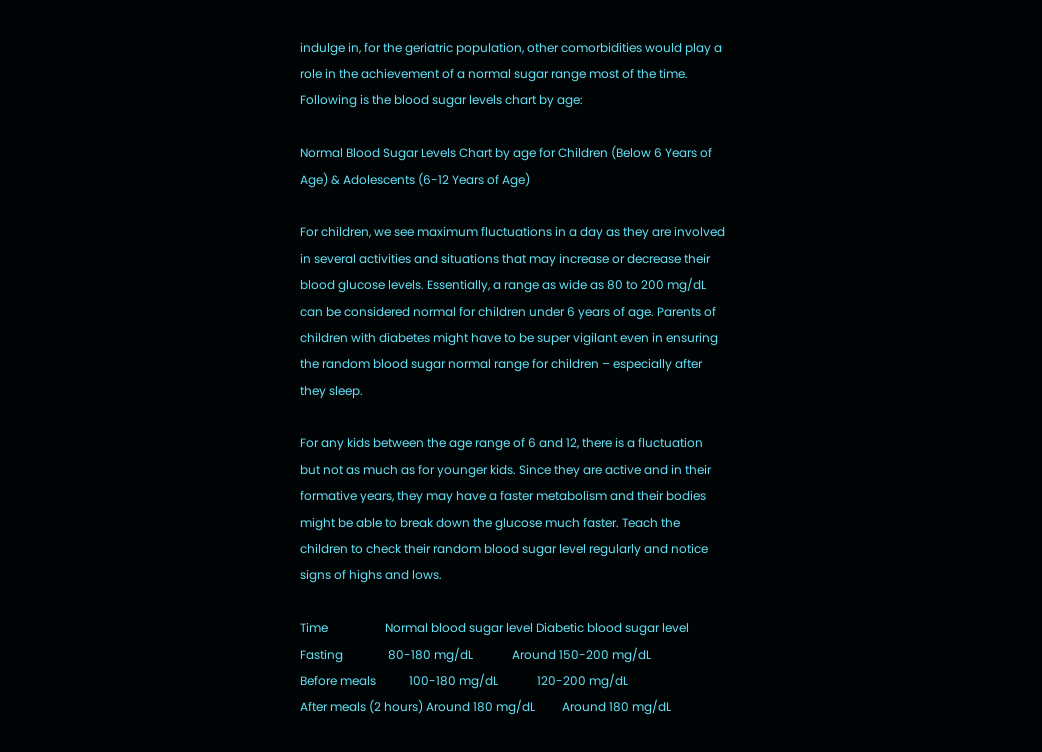indulge in, for the geriatric population, other comorbidities would play a role in the achievement of a normal sugar range most of the time. Following is the blood sugar levels chart by age:

Normal Blood Sugar Levels Chart by age for Children (Below 6 Years of Age) & Adolescents (6-12 Years of Age)

For children, we see maximum fluctuations in a day as they are involved in several activities and situations that may increase or decrease their blood glucose levels. Essentially, a range as wide as 80 to 200 mg/dL can be considered normal for children under 6 years of age. Parents of children with diabetes might have to be super vigilant even in ensuring the random blood sugar normal range for children – especially after they sleep.

For any kids between the age range of 6 and 12, there is a fluctuation but not as much as for younger kids. Since they are active and in their formative years, they may have a faster metabolism and their bodies might be able to break down the glucose much faster. Teach the children to check their random blood sugar level regularly and notice signs of highs and lows.

Time                   Normal blood sugar level Diabetic blood sugar level
Fasting               80-180 mg/dL             Around 150-200 mg/dL
Before meals           100-180 mg/dL             120-200 mg/dL
After meals (2 hours) Around 180 mg/dL         Around 180 mg/dL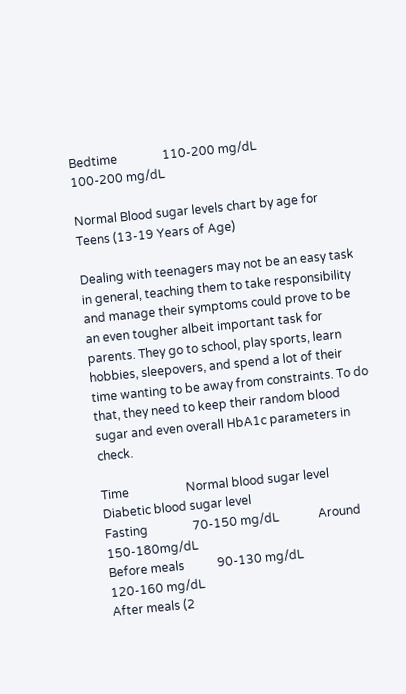Bedtime               110-200 mg/dL             100-200 mg/dL

Normal Blood sugar levels chart by age for Teens (13-19 Years of Age)

Dealing with teenagers may not be an easy task in general, teaching them to take responsibility and manage their symptoms could prove to be an even tougher albeit important task for parents. They go to school, play sports, learn hobbies, sleepovers, and spend a lot of their time wanting to be away from constraints. To do that, they need to keep their random blood sugar and even overall HbA1c parameters in check.

Time                   Normal blood sugar level Diabetic blood sugar level
Fasting               70-150 mg/dL             Around 150-180mg/dL
Before meals           90-130 mg/dL             120-160 mg/dL
After meals (2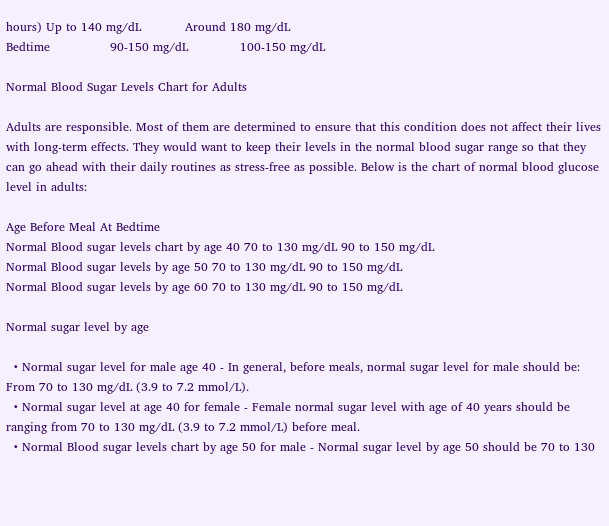hours) Up to 140 mg/dL           Around 180 mg/dL
Bedtime               90-150 mg/dL             100-150 mg/dL

Normal Blood Sugar Levels Chart for Adults

Adults are responsible. Most of them are determined to ensure that this condition does not affect their lives with long-term effects. They would want to keep their levels in the normal blood sugar range so that they can go ahead with their daily routines as stress-free as possible. Below is the chart of normal blood glucose level in adults:

Age Before Meal At Bedtime
Normal Blood sugar levels chart by age 40 70 to 130 mg/dL 90 to 150 mg/dL
Normal Blood sugar levels by age 50 70 to 130 mg/dL 90 to 150 mg/dL
Normal Blood sugar levels by age 60 70 to 130 mg/dL 90 to 150 mg/dL

Normal sugar level by age

  • Normal sugar level for male age 40 - In general, before meals, normal sugar level for male should be: From 70 to 130 mg/dL (3.9 to 7.2 mmol/L).
  • Normal sugar level at age 40 for female - Female normal sugar level with age of 40 years should be ranging from 70 to 130 mg/dL (3.9 to 7.2 mmol/L) before meal.
  • Normal Blood sugar levels chart by age 50 for male - Normal sugar level by age 50 should be 70 to 130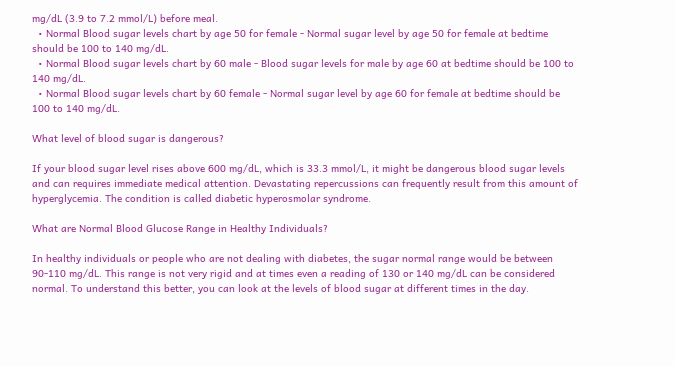mg/dL (3.9 to 7.2 mmol/L) before meal.
  • Normal Blood sugar levels chart by age 50 for female - Normal sugar level by age 50 for female at bedtime should be 100 to 140 mg/dL.
  • Normal Blood sugar levels chart by 60 male - Blood sugar levels for male by age 60 at bedtime should be 100 to 140 mg/dL.
  • Normal Blood sugar levels chart by 60 female - Normal sugar level by age 60 for female at bedtime should be 100 to 140 mg/dL.

What level of blood sugar is dangerous?

If your blood sugar level rises above 600 mg/dL, which is 33.3 mmol/L, it might be dangerous blood sugar levels and can requires immediate medical attention. Devastating repercussions can frequently result from this amount of hyperglycemia. The condition is called diabetic hyperosmolar syndrome.

What are Normal Blood Glucose Range in Healthy Individuals?

In healthy individuals or people who are not dealing with diabetes, the sugar normal range would be between 90-110 mg/dL. This range is not very rigid and at times even a reading of 130 or 140 mg/dL can be considered normal. To understand this better, you can look at the levels of blood sugar at different times in the day.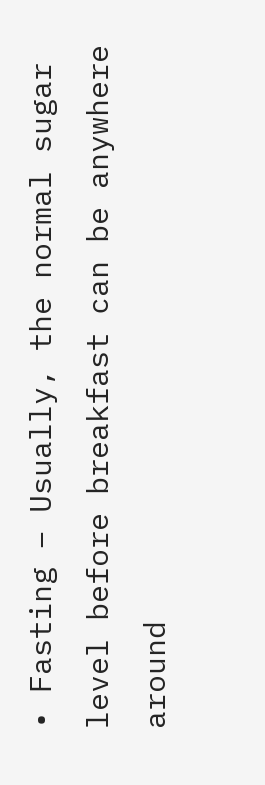• Fasting – Usually, the normal sugar level before breakfast can be anywhere around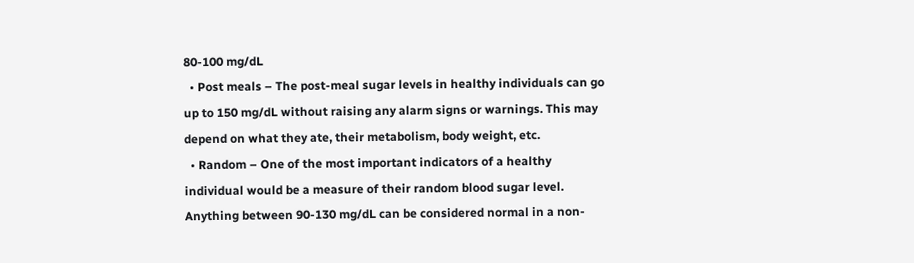80-100 mg/dL
  • Post meals – The post-meal sugar levels in healthy individuals can go up to 150 mg/dL without raising any alarm signs or warnings. This may depend on what they ate, their metabolism, body weight, etc.
  • Random – One of the most important indicators of a healthy individual would be a measure of their random blood sugar level. Anything between 90-130 mg/dL can be considered normal in a non-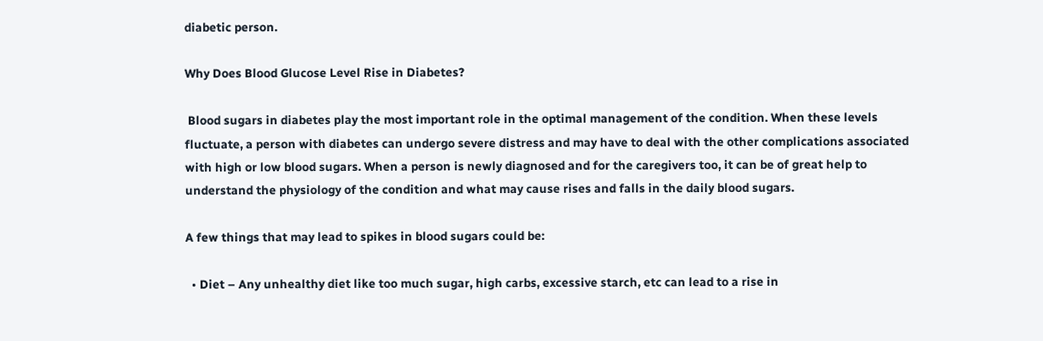diabetic person.

Why Does Blood Glucose Level Rise in Diabetes?

 Blood sugars in diabetes play the most important role in the optimal management of the condition. When these levels fluctuate, a person with diabetes can undergo severe distress and may have to deal with the other complications associated with high or low blood sugars. When a person is newly diagnosed and for the caregivers too, it can be of great help to understand the physiology of the condition and what may cause rises and falls in the daily blood sugars.

A few things that may lead to spikes in blood sugars could be:

  • Diet – Any unhealthy diet like too much sugar, high carbs, excessive starch, etc can lead to a rise in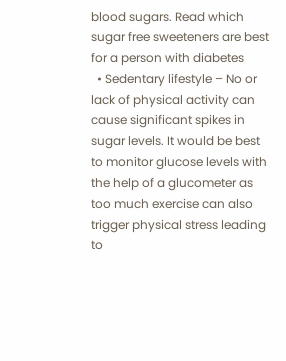blood sugars. Read which sugar free sweeteners are best for a person with diabetes
  • Sedentary lifestyle – No or lack of physical activity can cause significant spikes in sugar levels. It would be best to monitor glucose levels with the help of a glucometer as too much exercise can also trigger physical stress leading to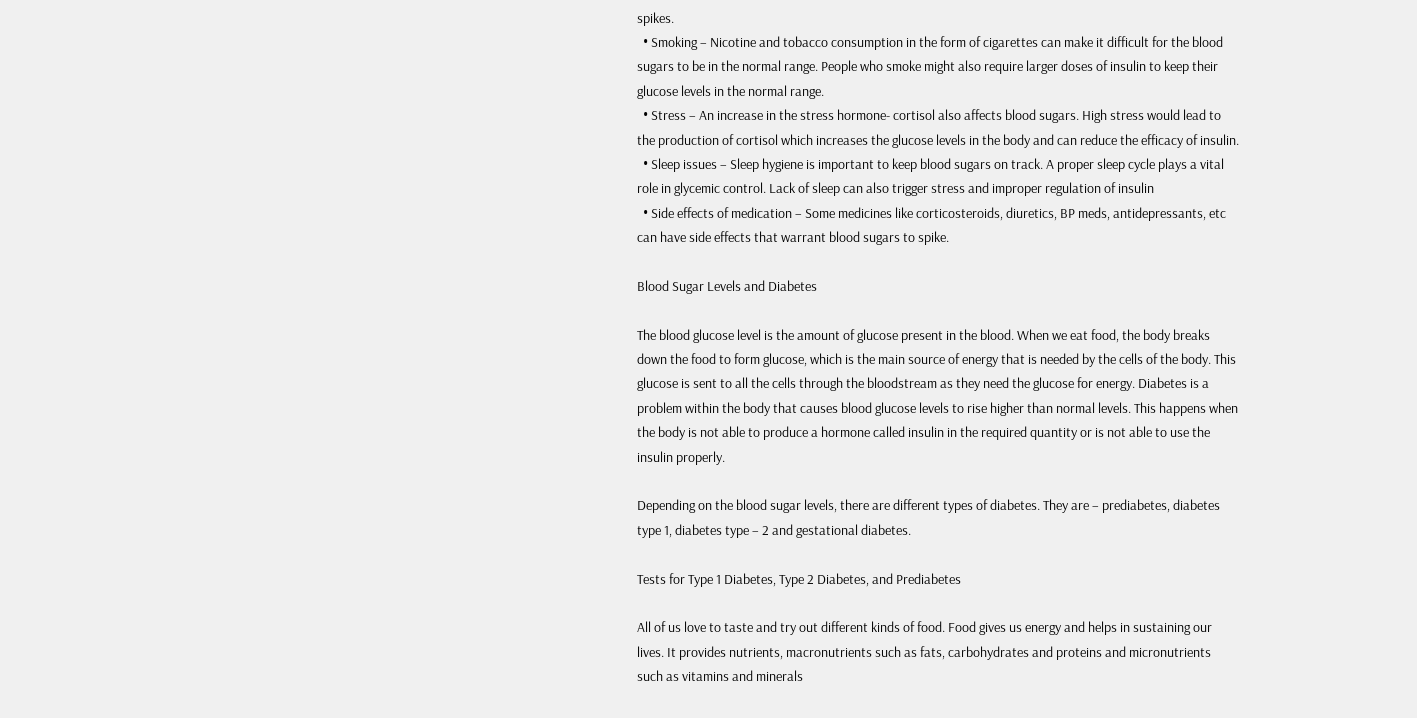spikes.
  • Smoking – Nicotine and tobacco consumption in the form of cigarettes can make it difficult for the blood sugars to be in the normal range. People who smoke might also require larger doses of insulin to keep their glucose levels in the normal range.
  • Stress – An increase in the stress hormone- cortisol also affects blood sugars. High stress would lead to the production of cortisol which increases the glucose levels in the body and can reduce the efficacy of insulin.
  • Sleep issues – Sleep hygiene is important to keep blood sugars on track. A proper sleep cycle plays a vital role in glycemic control. Lack of sleep can also trigger stress and improper regulation of insulin
  • Side effects of medication – Some medicines like corticosteroids, diuretics, BP meds, antidepressants, etc can have side effects that warrant blood sugars to spike.

Blood Sugar Levels and Diabetes

The blood glucose level is the amount of glucose present in the blood. When we eat food, the body breaks down the food to form glucose, which is the main source of energy that is needed by the cells of the body. This glucose is sent to all the cells through the bloodstream as they need the glucose for energy. Diabetes is a problem within the body that causes blood glucose levels to rise higher than normal levels. This happens when the body is not able to produce a hormone called insulin in the required quantity or is not able to use the insulin properly.

Depending on the blood sugar levels, there are different types of diabetes. They are – prediabetes, diabetes type 1, diabetes type – 2 and gestational diabetes.

Tests for Type 1 Diabetes, Type 2 Diabetes, and Prediabetes

All of us love to taste and try out different kinds of food. Food gives us energy and helps in sustaining our lives. It provides nutrients, macronutrients such as fats, carbohydrates and proteins and micronutrients such as vitamins and minerals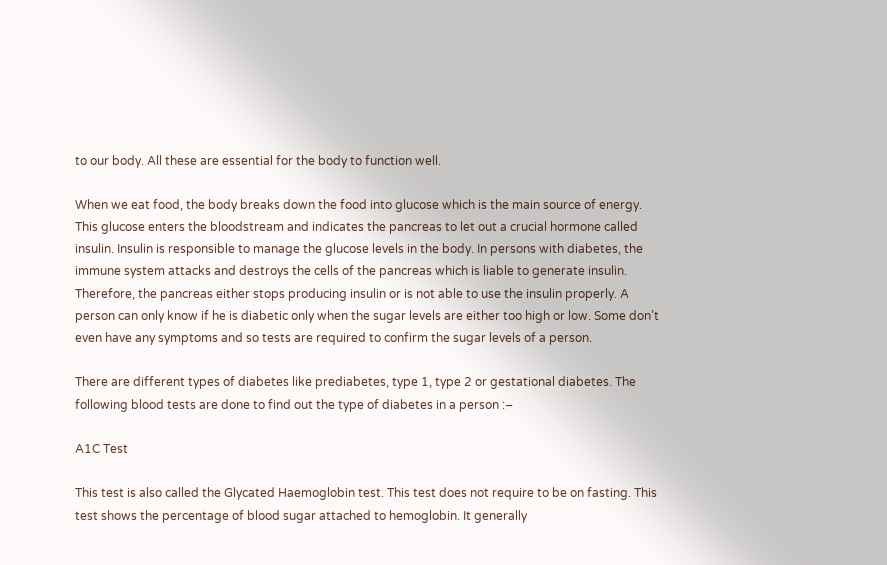to our body. All these are essential for the body to function well.

When we eat food, the body breaks down the food into glucose which is the main source of energy. This glucose enters the bloodstream and indicates the pancreas to let out a crucial hormone called insulin. Insulin is responsible to manage the glucose levels in the body. In persons with diabetes, the immune system attacks and destroys the cells of the pancreas which is liable to generate insulin. Therefore, the pancreas either stops producing insulin or is not able to use the insulin properly. A person can only know if he is diabetic only when the sugar levels are either too high or low. Some don’t even have any symptoms and so tests are required to confirm the sugar levels of a person.

There are different types of diabetes like prediabetes, type 1, type 2 or gestational diabetes. The following blood tests are done to find out the type of diabetes in a person :–

A1C Test

This test is also called the Glycated Haemoglobin test. This test does not require to be on fasting. This test shows the percentage of blood sugar attached to hemoglobin. It generally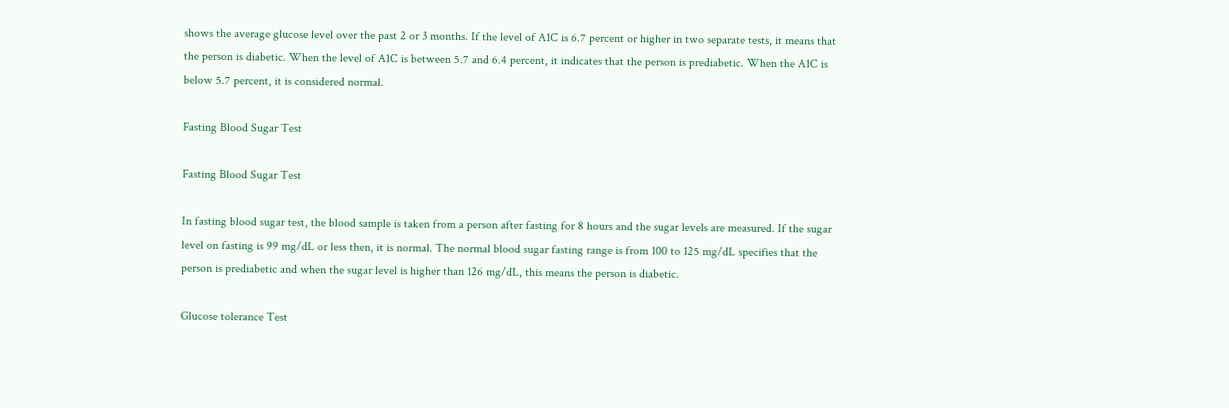shows the average glucose level over the past 2 or 3 months. If the level of A1C is 6.7 percent or higher in two separate tests, it means that the person is diabetic. When the level of A1C is between 5.7 and 6.4 percent, it indicates that the person is prediabetic. When the A1C is below 5.7 percent, it is considered normal.

Fasting Blood Sugar Test

Fasting Blood Sugar Test

In fasting blood sugar test, the blood sample is taken from a person after fasting for 8 hours and the sugar levels are measured. If the sugar level on fasting is 99 mg/dL or less then, it is normal. The normal blood sugar fasting range is from 100 to 125 mg/dL specifies that the person is prediabetic and when the sugar level is higher than 126 mg/dL, this means the person is diabetic.

Glucose tolerance Test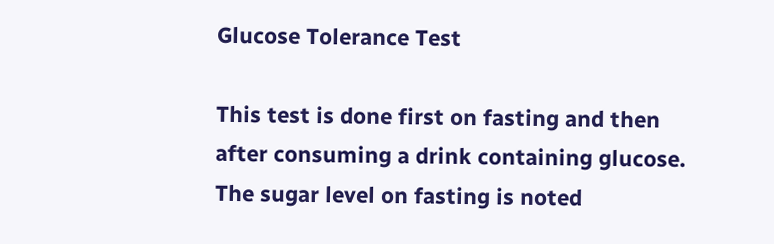Glucose Tolerance Test

This test is done first on fasting and then after consuming a drink containing glucose. The sugar level on fasting is noted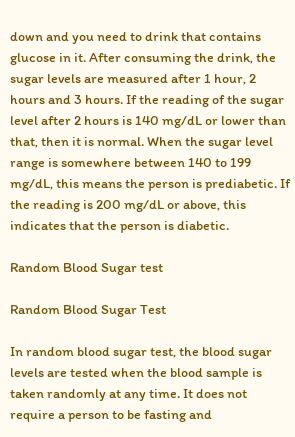down and you need to drink that contains glucose in it. After consuming the drink, the sugar levels are measured after 1 hour, 2 hours and 3 hours. If the reading of the sugar level after 2 hours is 140 mg/dL or lower than that, then it is normal. When the sugar level range is somewhere between 140 to 199 mg/dL, this means the person is prediabetic. If the reading is 200 mg/dL or above, this indicates that the person is diabetic.

Random Blood Sugar test

Random Blood Sugar Test

In random blood sugar test, the blood sugar levels are tested when the blood sample is taken randomly at any time. It does not require a person to be fasting and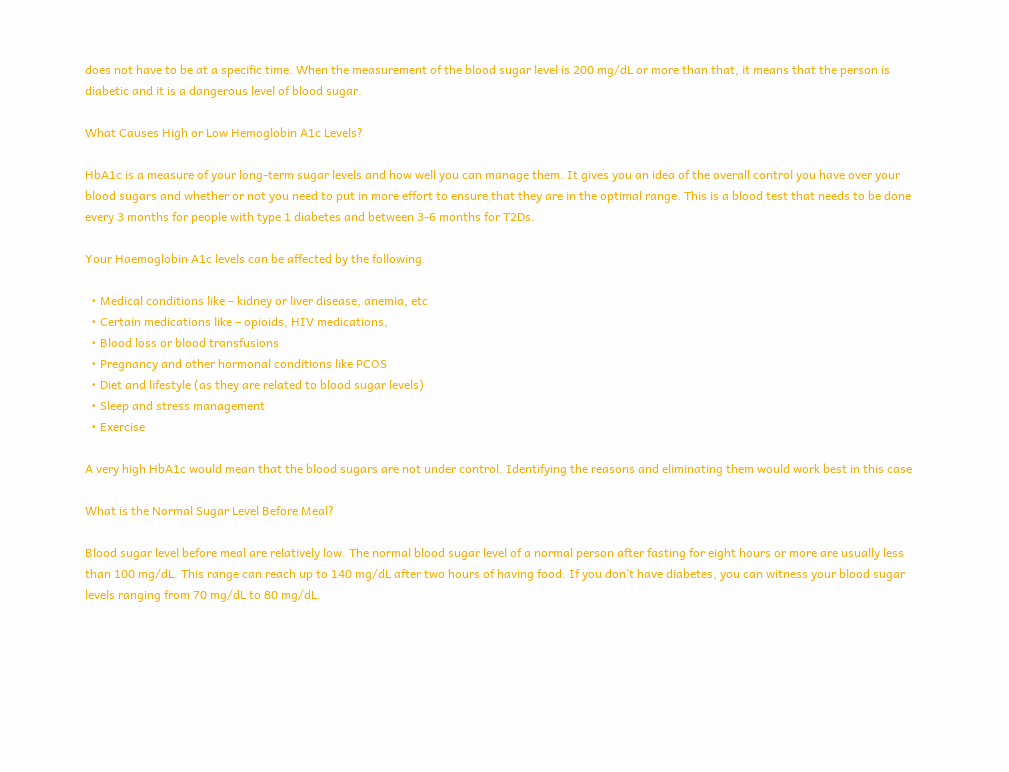does not have to be at a specific time. When the measurement of the blood sugar level is 200 mg/dL or more than that, it means that the person is diabetic and it is a dangerous level of blood sugar.

What Causes High or Low Hemoglobin A1c Levels?

HbA1c is a measure of your long-term sugar levels and how well you can manage them. It gives you an idea of the overall control you have over your blood sugars and whether or not you need to put in more effort to ensure that they are in the optimal range. This is a blood test that needs to be done every 3 months for people with type 1 diabetes and between 3-6 months for T2Ds.

Your Haemoglobin A1c levels can be affected by the following

  • Medical conditions like – kidney or liver disease, anemia, etc
  • Certain medications like – opioids, HIV medications,
  • Blood loss or blood transfusions
  • Pregnancy and other hormonal conditions like PCOS
  • Diet and lifestyle (as they are related to blood sugar levels)
  • Sleep and stress management
  • Exercise

A very high HbA1c would mean that the blood sugars are not under control. Identifying the reasons and eliminating them would work best in this case

What is the Normal Sugar Level Before Meal?

Blood sugar level before meal are relatively low. The normal blood sugar level of a normal person after fasting for eight hours or more are usually less than 100 mg/dL. This range can reach up to 140 mg/dL after two hours of having food. If you don’t have diabetes, you can witness your blood sugar levels ranging from 70 mg/dL to 80 mg/dL.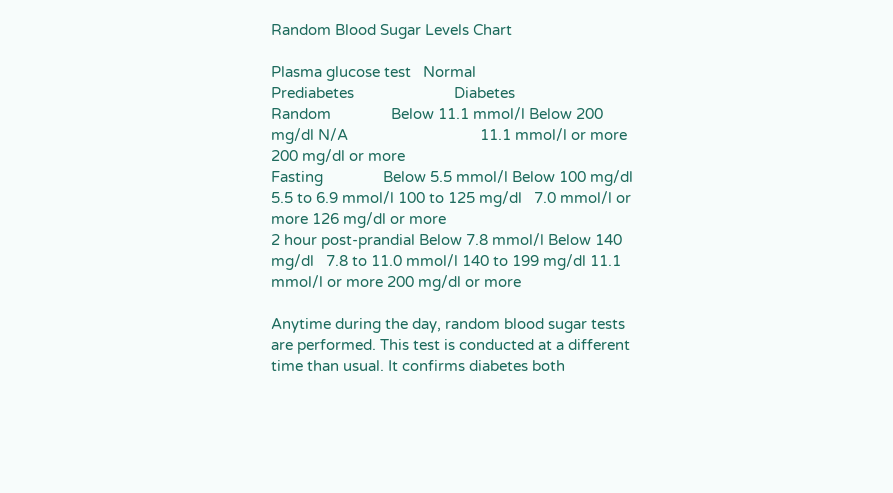Random Blood Sugar Levels Chart

Plasma glucose test   Normal                             Prediabetes                         Diabetes
Random               Below 11.1 mmol/l Below 200 mg/dl N/A                                 11.1 mmol/l or more 200 mg/dl or more
Fasting               Below 5.5 mmol/l Below 100 mg/dl   5.5 to 6.9 mmol/l 100 to 125 mg/dl   7.0 mmol/l or more 126 mg/dl or more
2 hour post-prandial Below 7.8 mmol/l Below 140 mg/dl   7.8 to 11.0 mmol/l 140 to 199 mg/dl 11.1 mmol/l or more 200 mg/dl or more

Anytime during the day, random blood sugar tests are performed. This test is conducted at a different time than usual. It confirms diabetes both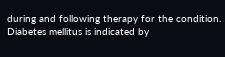during and following therapy for the condition. Diabetes mellitus is indicated by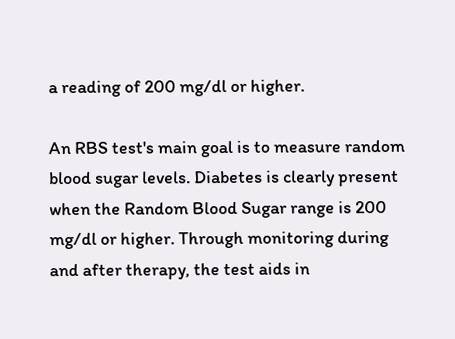a reading of 200 mg/dl or higher.

An RBS test's main goal is to measure random blood sugar levels. Diabetes is clearly present when the Random Blood Sugar range is 200 mg/dl or higher. Through monitoring during and after therapy, the test aids in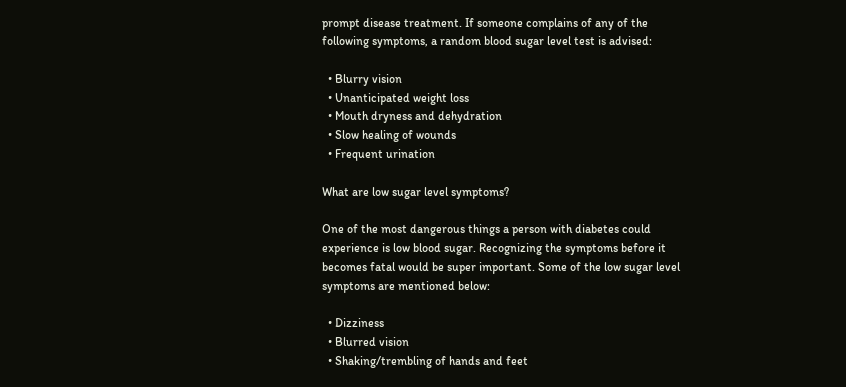prompt disease treatment. If someone complains of any of the following symptoms, a random blood sugar level test is advised:

  • Blurry vision
  • Unanticipated weight loss
  • Mouth dryness and dehydration
  • Slow healing of wounds
  • Frequent urination

What are low sugar level symptoms?

One of the most dangerous things a person with diabetes could experience is low blood sugar. Recognizing the symptoms before it becomes fatal would be super important. Some of the low sugar level symptoms are mentioned below:

  • Dizziness
  • Blurred vision
  • Shaking/trembling of hands and feet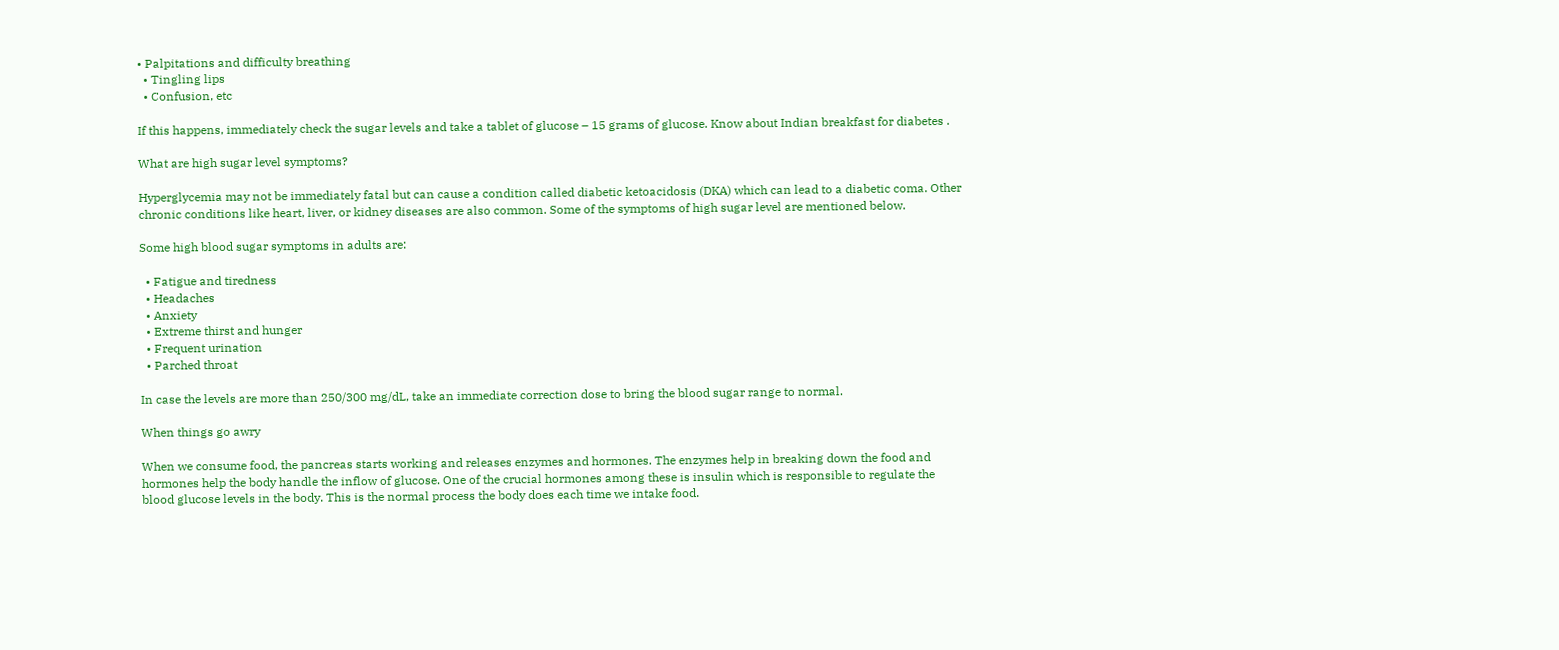• Palpitations and difficulty breathing
  • Tingling lips
  • Confusion, etc

If this happens, immediately check the sugar levels and take a tablet of glucose – 15 grams of glucose. Know about Indian breakfast for diabetes .

What are high sugar level symptoms?

Hyperglycemia may not be immediately fatal but can cause a condition called diabetic ketoacidosis (DKA) which can lead to a diabetic coma. Other chronic conditions like heart, liver, or kidney diseases are also common. Some of the symptoms of high sugar level are mentioned below.

Some high blood sugar symptoms in adults are:

  • Fatigue and tiredness
  • Headaches
  • Anxiety
  • Extreme thirst and hunger
  • Frequent urination
  • Parched throat

In case the levels are more than 250/300 mg/dL, take an immediate correction dose to bring the blood sugar range to normal.

When things go awry

When we consume food, the pancreas starts working and releases enzymes and hormones. The enzymes help in breaking down the food and hormones help the body handle the inflow of glucose. One of the crucial hormones among these is insulin which is responsible to regulate the blood glucose levels in the body. This is the normal process the body does each time we intake food.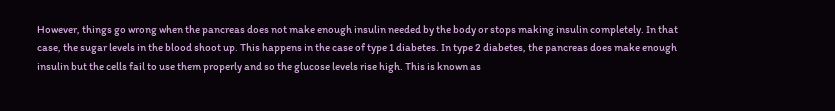However, things go wrong when the pancreas does not make enough insulin needed by the body or stops making insulin completely. In that case, the sugar levels in the blood shoot up. This happens in the case of type 1 diabetes. In type 2 diabetes, the pancreas does make enough insulin but the cells fail to use them properly and so the glucose levels rise high. This is known as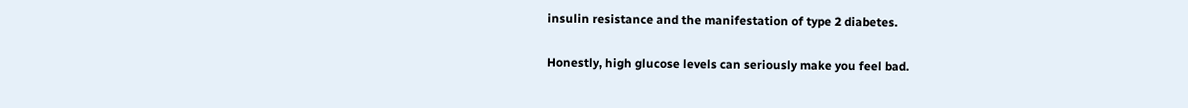insulin resistance and the manifestation of type 2 diabetes.

Honestly, high glucose levels can seriously make you feel bad.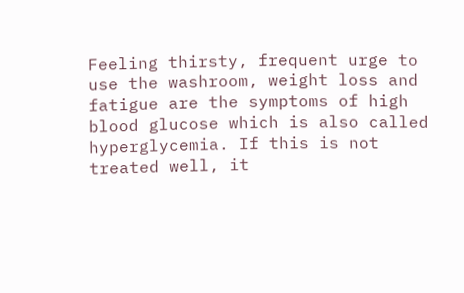Feeling thirsty, frequent urge to use the washroom, weight loss and fatigue are the symptoms of high blood glucose which is also called hyperglycemia. If this is not treated well, it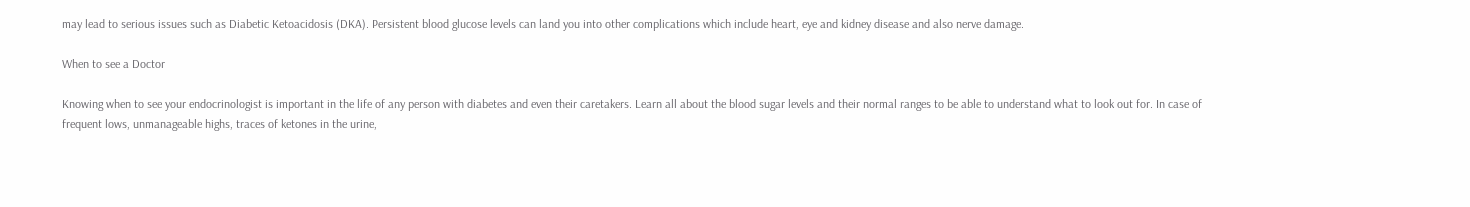may lead to serious issues such as Diabetic Ketoacidosis (DKA). Persistent blood glucose levels can land you into other complications which include heart, eye and kidney disease and also nerve damage.

When to see a Doctor

Knowing when to see your endocrinologist is important in the life of any person with diabetes and even their caretakers. Learn all about the blood sugar levels and their normal ranges to be able to understand what to look out for. In case of frequent lows, unmanageable highs, traces of ketones in the urine,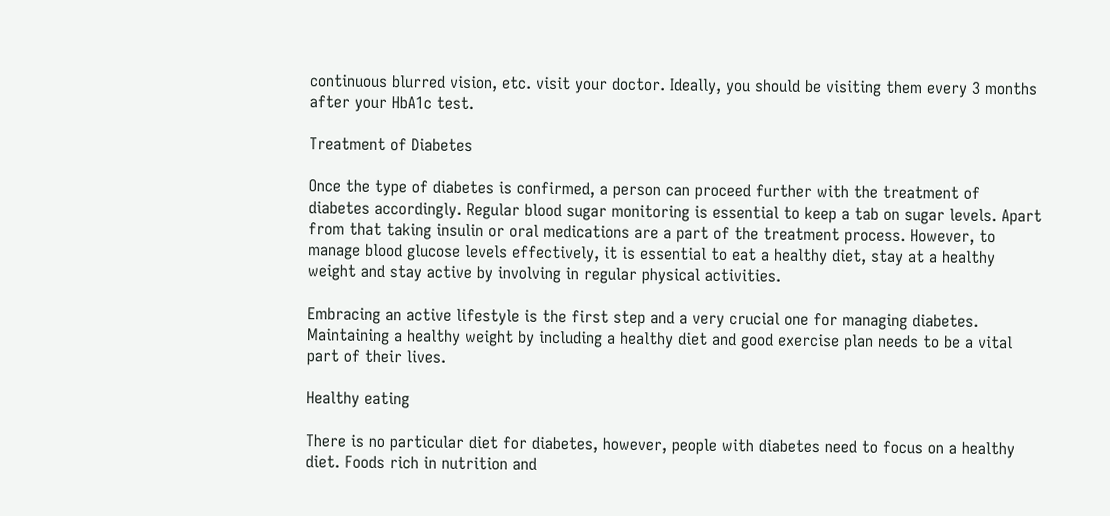continuous blurred vision, etc. visit your doctor. Ideally, you should be visiting them every 3 months after your HbA1c test.

Treatment of Diabetes

Once the type of diabetes is confirmed, a person can proceed further with the treatment of diabetes accordingly. Regular blood sugar monitoring is essential to keep a tab on sugar levels. Apart from that taking insulin or oral medications are a part of the treatment process. However, to manage blood glucose levels effectively, it is essential to eat a healthy diet, stay at a healthy weight and stay active by involving in regular physical activities.

Embracing an active lifestyle is the first step and a very crucial one for managing diabetes. Maintaining a healthy weight by including a healthy diet and good exercise plan needs to be a vital part of their lives.

Healthy eating

There is no particular diet for diabetes, however, people with diabetes need to focus on a healthy diet. Foods rich in nutrition and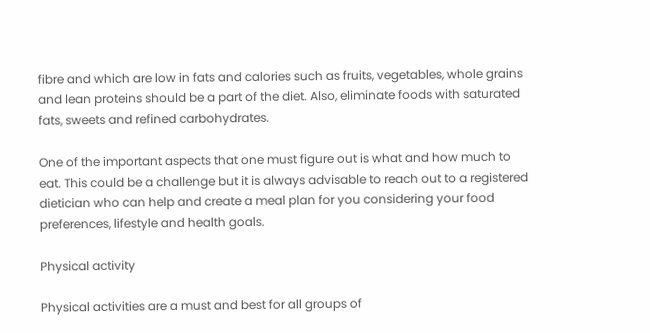fibre and which are low in fats and calories such as fruits, vegetables, whole grains and lean proteins should be a part of the diet. Also, eliminate foods with saturated fats, sweets and refined carbohydrates.

One of the important aspects that one must figure out is what and how much to eat. This could be a challenge but it is always advisable to reach out to a registered dietician who can help and create a meal plan for you considering your food preferences, lifestyle and health goals.

Physical activity

Physical activities are a must and best for all groups of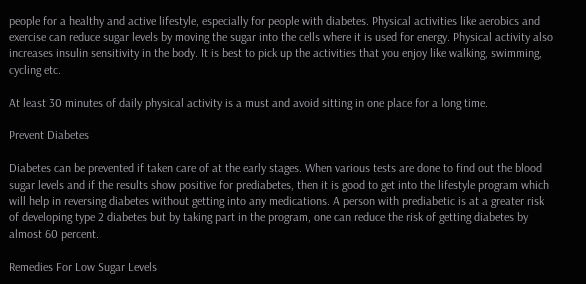people for a healthy and active lifestyle, especially for people with diabetes. Physical activities like aerobics and exercise can reduce sugar levels by moving the sugar into the cells where it is used for energy. Physical activity also increases insulin sensitivity in the body. It is best to pick up the activities that you enjoy like walking, swimming, cycling etc.

At least 30 minutes of daily physical activity is a must and avoid sitting in one place for a long time.

Prevent Diabetes

Diabetes can be prevented if taken care of at the early stages. When various tests are done to find out the blood sugar levels and if the results show positive for prediabetes, then it is good to get into the lifestyle program which will help in reversing diabetes without getting into any medications. A person with prediabetic is at a greater risk of developing type 2 diabetes but by taking part in the program, one can reduce the risk of getting diabetes by almost 60 percent.

Remedies For Low Sugar Levels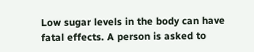Low sugar levels in the body can have fatal effects. A person is asked to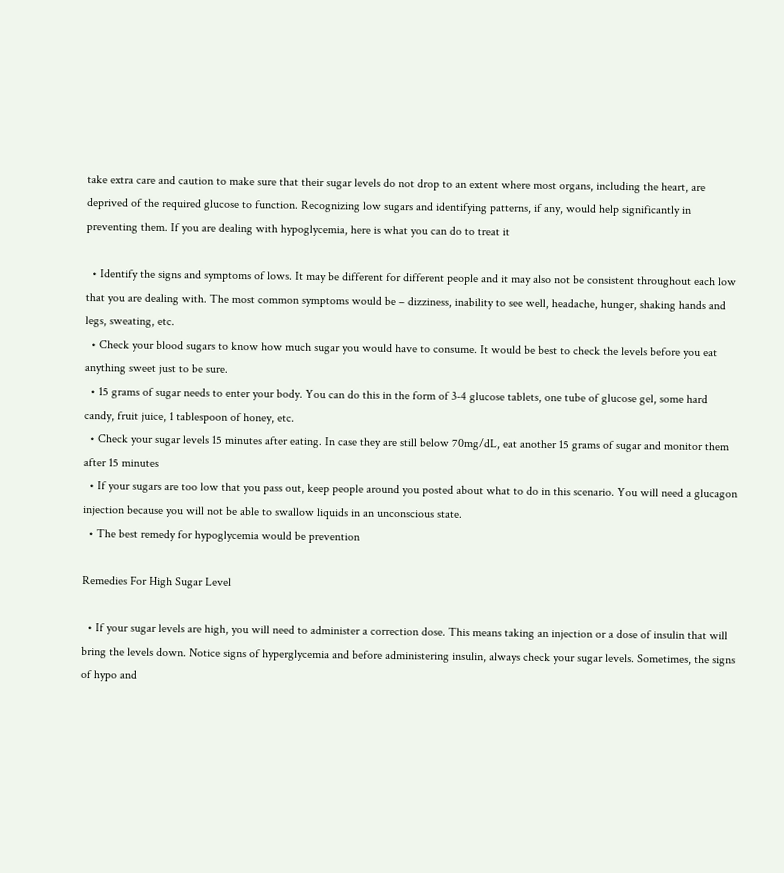take extra care and caution to make sure that their sugar levels do not drop to an extent where most organs, including the heart, are deprived of the required glucose to function. Recognizing low sugars and identifying patterns, if any, would help significantly in preventing them. If you are dealing with hypoglycemia, here is what you can do to treat it

  • Identify the signs and symptoms of lows. It may be different for different people and it may also not be consistent throughout each low that you are dealing with. The most common symptoms would be – dizziness, inability to see well, headache, hunger, shaking hands and legs, sweating, etc.
  • Check your blood sugars to know how much sugar you would have to consume. It would be best to check the levels before you eat anything sweet just to be sure.
  • 15 grams of sugar needs to enter your body. You can do this in the form of 3-4 glucose tablets, one tube of glucose gel, some hard candy, fruit juice, 1 tablespoon of honey, etc.
  • Check your sugar levels 15 minutes after eating. In case they are still below 70mg/dL, eat another 15 grams of sugar and monitor them after 15 minutes
  • If your sugars are too low that you pass out, keep people around you posted about what to do in this scenario. You will need a glucagon injection because you will not be able to swallow liquids in an unconscious state.
  • The best remedy for hypoglycemia would be prevention

Remedies For High Sugar Level

  • If your sugar levels are high, you will need to administer a correction dose. This means taking an injection or a dose of insulin that will bring the levels down. Notice signs of hyperglycemia and before administering insulin, always check your sugar levels. Sometimes, the signs of hypo and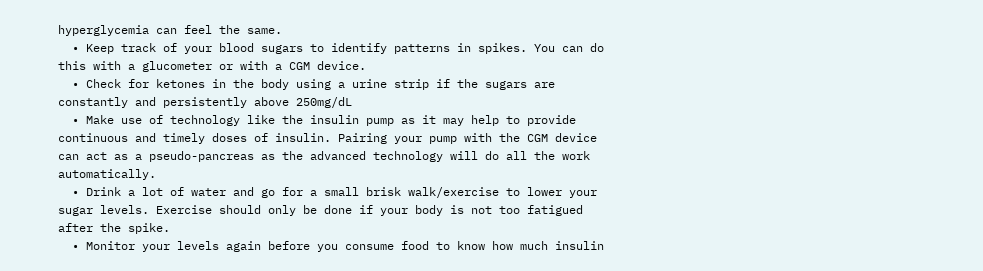hyperglycemia can feel the same.
  • Keep track of your blood sugars to identify patterns in spikes. You can do this with a glucometer or with a CGM device.
  • Check for ketones in the body using a urine strip if the sugars are constantly and persistently above 250mg/dL
  • Make use of technology like the insulin pump as it may help to provide continuous and timely doses of insulin. Pairing your pump with the CGM device can act as a pseudo-pancreas as the advanced technology will do all the work automatically.
  • Drink a lot of water and go for a small brisk walk/exercise to lower your sugar levels. Exercise should only be done if your body is not too fatigued after the spike.
  • Monitor your levels again before you consume food to know how much insulin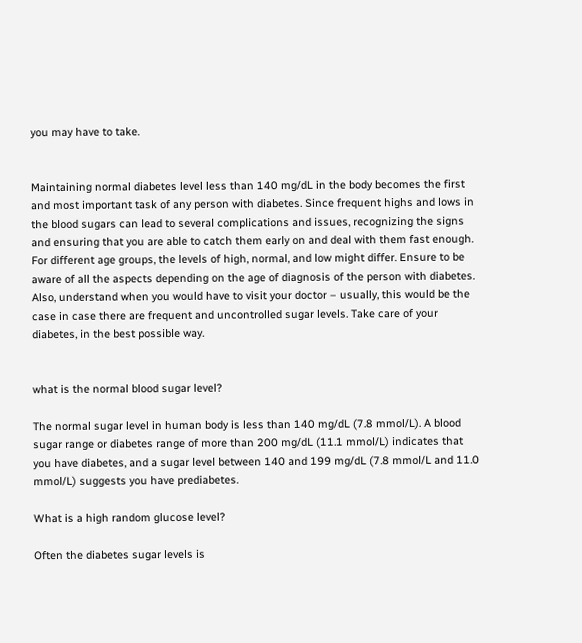you may have to take.


Maintaining normal diabetes level less than 140 mg/dL in the body becomes the first and most important task of any person with diabetes. Since frequent highs and lows in the blood sugars can lead to several complications and issues, recognizing the signs and ensuring that you are able to catch them early on and deal with them fast enough. For different age groups, the levels of high, normal, and low might differ. Ensure to be aware of all the aspects depending on the age of diagnosis of the person with diabetes. Also, understand when you would have to visit your doctor – usually, this would be the case in case there are frequent and uncontrolled sugar levels. Take care of your diabetes, in the best possible way.


what is the normal blood sugar level?

The normal sugar level in human body is less than 140 mg/dL (7.8 mmol/L). A blood sugar range or diabetes range of more than 200 mg/dL (11.1 mmol/L) indicates that you have diabetes, and a sugar level between 140 and 199 mg/dL (7.8 mmol/L and 11.0 mmol/L) suggests you have prediabetes.

What is a high random glucose level?

Often the diabetes sugar levels is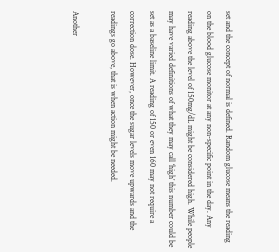set and the concept of normal is defined. Random glucose means the reading on the blood glucose monitor at any non-specific point in the day. Any reading above the level of 150mg/dL might be considered high. While people may have varied definitions of what they may call ‘high’ this number could be set as a baseline limit. A reading of 150 or even 160 may not require a correction dose. However, once the sugar levels move upwards and the readings go above, that is when action might be needed.

Another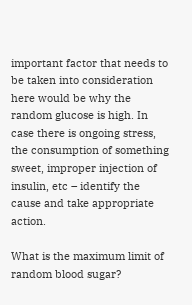important factor that needs to be taken into consideration here would be why the random glucose is high. In case there is ongoing stress, the consumption of something sweet, improper injection of insulin, etc – identify the cause and take appropriate action.

What is the maximum limit of random blood sugar?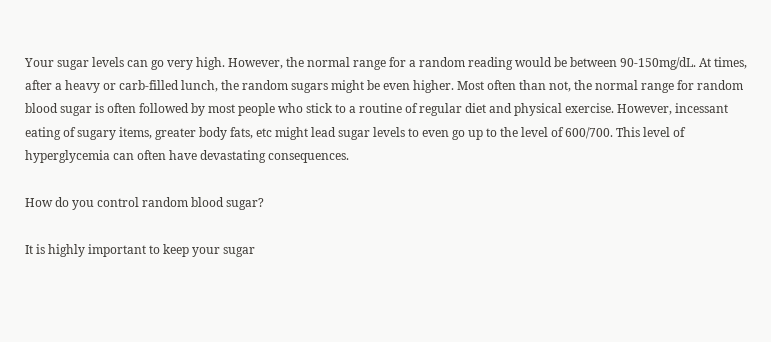Your sugar levels can go very high. However, the normal range for a random reading would be between 90-150mg/dL. At times, after a heavy or carb-filled lunch, the random sugars might be even higher. Most often than not, the normal range for random blood sugar is often followed by most people who stick to a routine of regular diet and physical exercise. However, incessant eating of sugary items, greater body fats, etc might lead sugar levels to even go up to the level of 600/700. This level of hyperglycemia can often have devastating consequences.

How do you control random blood sugar?

It is highly important to keep your sugar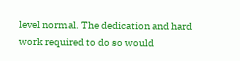level normal. The dedication and hard work required to do so would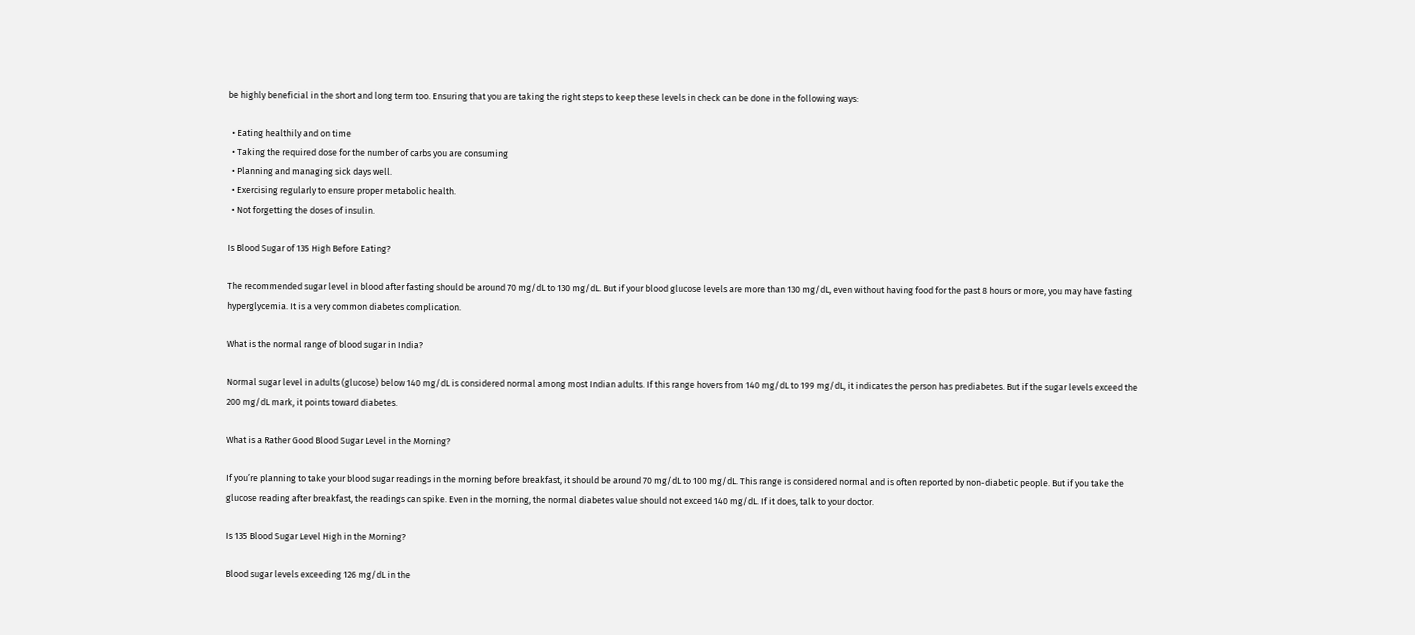be highly beneficial in the short and long term too. Ensuring that you are taking the right steps to keep these levels in check can be done in the following ways:

  • Eating healthily and on time
  • Taking the required dose for the number of carbs you are consuming
  • Planning and managing sick days well.
  • Exercising regularly to ensure proper metabolic health.
  • Not forgetting the doses of insulin.

Is Blood Sugar of 135 High Before Eating?

The recommended sugar level in blood after fasting should be around 70 mg/dL to 130 mg/dL. But if your blood glucose levels are more than 130 mg/dL, even without having food for the past 8 hours or more, you may have fasting hyperglycemia. It is a very common diabetes complication.

What is the normal range of blood sugar in India?

Normal sugar level in adults (glucose) below 140 mg/dL is considered normal among most Indian adults. If this range hovers from 140 mg/dL to 199 mg/dL, it indicates the person has prediabetes. But if the sugar levels exceed the 200 mg/dL mark, it points toward diabetes.

What is a Rather Good Blood Sugar Level in the Morning?

If you’re planning to take your blood sugar readings in the morning before breakfast, it should be around 70 mg/dL to 100 mg/dL. This range is considered normal and is often reported by non-diabetic people. But if you take the glucose reading after breakfast, the readings can spike. Even in the morning, the normal diabetes value should not exceed 140 mg/dL. If it does, talk to your doctor.

Is 135 Blood Sugar Level High in the Morning?

Blood sugar levels exceeding 126 mg/dL in the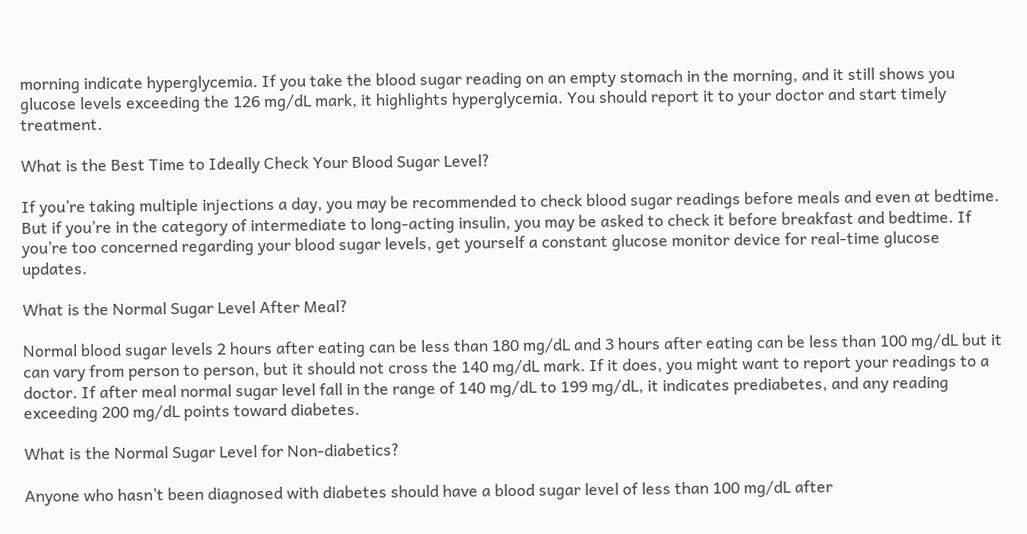morning indicate hyperglycemia. If you take the blood sugar reading on an empty stomach in the morning, and it still shows you glucose levels exceeding the 126 mg/dL mark, it highlights hyperglycemia. You should report it to your doctor and start timely treatment.

What is the Best Time to Ideally Check Your Blood Sugar Level?

If you’re taking multiple injections a day, you may be recommended to check blood sugar readings before meals and even at bedtime. But if you’re in the category of intermediate to long-acting insulin, you may be asked to check it before breakfast and bedtime. If you’re too concerned regarding your blood sugar levels, get yourself a constant glucose monitor device for real-time glucose updates.

What is the Normal Sugar Level After Meal?

Normal blood sugar levels 2 hours after eating can be less than 180 mg/dL and 3 hours after eating can be less than 100 mg/dL but it can vary from person to person, but it should not cross the 140 mg/dL mark. If it does, you might want to report your readings to a doctor. If after meal normal sugar level fall in the range of 140 mg/dL to 199 mg/dL, it indicates prediabetes, and any reading exceeding 200 mg/dL points toward diabetes.

What is the Normal Sugar Level for Non-diabetics?

Anyone who hasn’t been diagnosed with diabetes should have a blood sugar level of less than 100 mg/dL after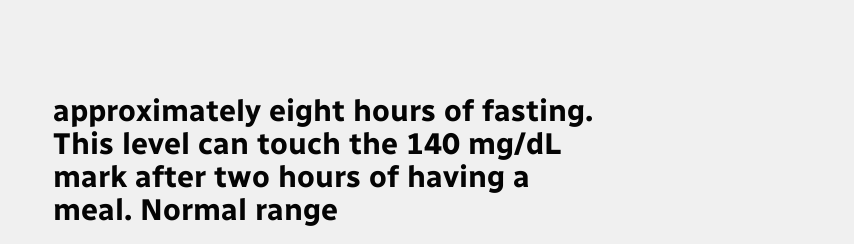approximately eight hours of fasting. This level can touch the 140 mg/dL mark after two hours of having a meal. Normal range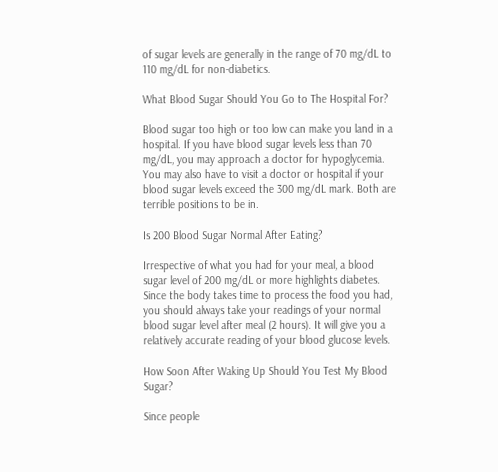of sugar levels are generally in the range of 70 mg/dL to 110 mg/dL for non-diabetics.

What Blood Sugar Should You Go to The Hospital For?

Blood sugar too high or too low can make you land in a hospital. If you have blood sugar levels less than 70 mg/dL, you may approach a doctor for hypoglycemia. You may also have to visit a doctor or hospital if your blood sugar levels exceed the 300 mg/dL mark. Both are terrible positions to be in.

Is 200 Blood Sugar Normal After Eating?

Irrespective of what you had for your meal, a blood sugar level of 200 mg/dL or more highlights diabetes. Since the body takes time to process the food you had, you should always take your readings of your normal blood sugar level after meal (2 hours). It will give you a relatively accurate reading of your blood glucose levels.

How Soon After Waking Up Should You Test My Blood Sugar?

Since people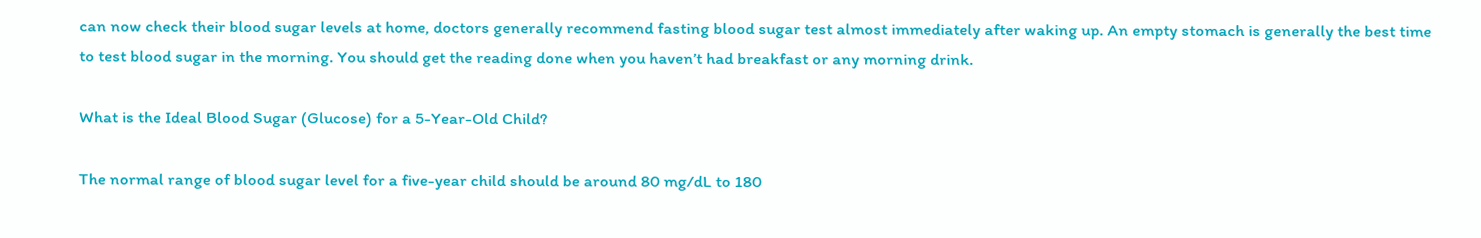can now check their blood sugar levels at home, doctors generally recommend fasting blood sugar test almost immediately after waking up. An empty stomach is generally the best time to test blood sugar in the morning. You should get the reading done when you haven’t had breakfast or any morning drink.

What is the Ideal Blood Sugar (Glucose) for a 5-Year-Old Child?

The normal range of blood sugar level for a five-year child should be around 80 mg/dL to 180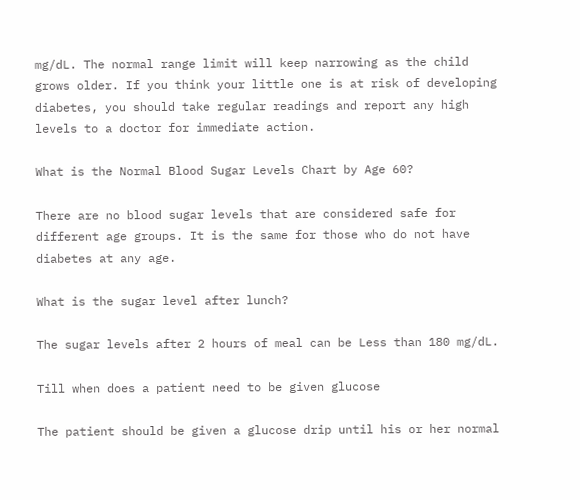mg/dL. The normal range limit will keep narrowing as the child grows older. If you think your little one is at risk of developing diabetes, you should take regular readings and report any high levels to a doctor for immediate action.

What is the Normal Blood Sugar Levels Chart by Age 60?

There are no blood sugar levels that are considered safe for different age groups. It is the same for those who do not have diabetes at any age.

What is the sugar level after lunch?

The sugar levels after 2 hours of meal can be Less than 180 mg/dL.

Till when does a patient need to be given glucose

The patient should be given a glucose drip until his or her normal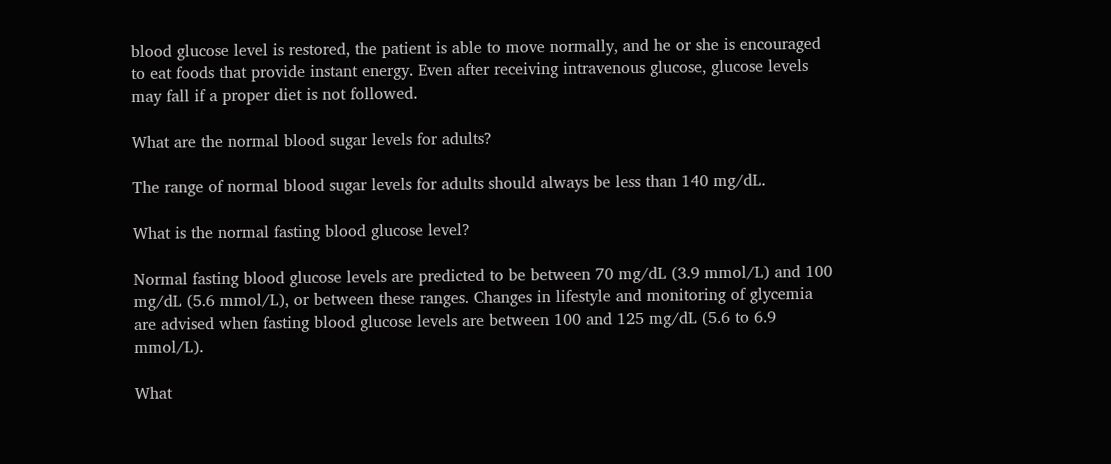blood glucose level is restored, the patient is able to move normally, and he or she is encouraged to eat foods that provide instant energy. Even after receiving intravenous glucose, glucose levels may fall if a proper diet is not followed.

What are the normal blood sugar levels for adults?

The range of normal blood sugar levels for adults should always be less than 140 mg/dL.

What is the normal fasting blood glucose level?

Normal fasting blood glucose levels are predicted to be between 70 mg/dL (3.9 mmol/L) and 100 mg/dL (5.6 mmol/L), or between these ranges. Changes in lifestyle and monitoring of glycemia are advised when fasting blood glucose levels are between 100 and 125 mg/dL (5.6 to 6.9 mmol/L).

What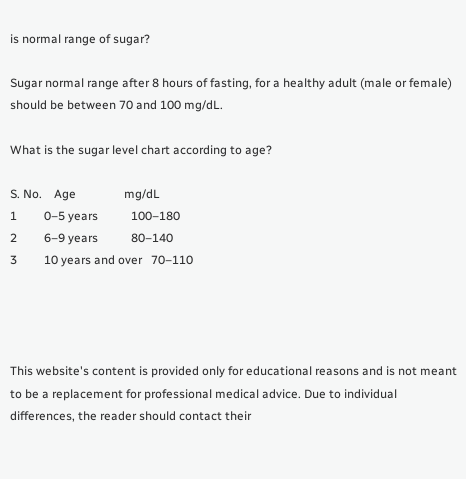is normal range of sugar?

Sugar normal range after 8 hours of fasting, for a healthy adult (male or female) should be between 70 and 100 mg/dL.

What is the sugar level chart according to age?

S. No.    Age                mg/dL
1         0–5 years           100–180
2         6–9 years           80–140
3         10 years and over   70–110




This website's content is provided only for educational reasons and is not meant to be a replacement for professional medical advice. Due to individual differences, the reader should contact their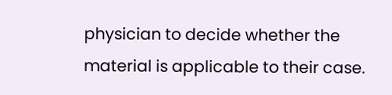physician to decide whether the material is applicable to their case.